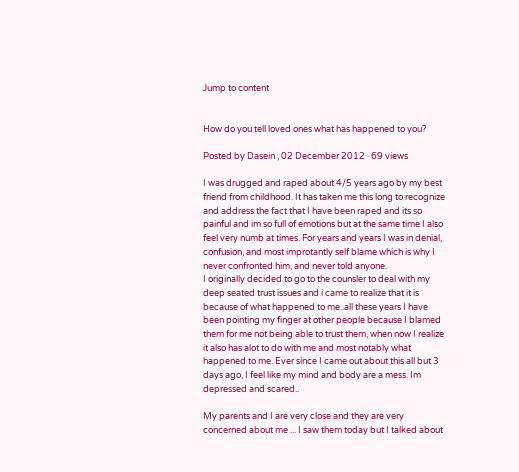Jump to content


How do you tell loved ones what has happened to you?

Posted by Dasein , 02 December 2012 · 69 views

I was drugged and raped about 4/5 years ago by my best friend from childhood. It has taken me this long to recognize and address the fact that I have been raped and its so painful and im so full of emotions but at the same time I also feel very numb at times. For years and years I was in denial, confusion, and most improtantly self blame which is why I never confronted him, and never told anyone.
I originally decided to go to the counsler to deal with my deep seated trust issues and i came to realize that it is because of what happened to me..all these years I have been pointing my finger at other people because I blamed them for me not being able to trust them, when now I realize it also has alot to do with me and most notably what happened to me. Ever since I came out about this all but 3 days ago, I feel like my mind and body are a mess. Im depressed and scared..

My parents and I are very close and they are very concerned about me ... I saw them today but I talked about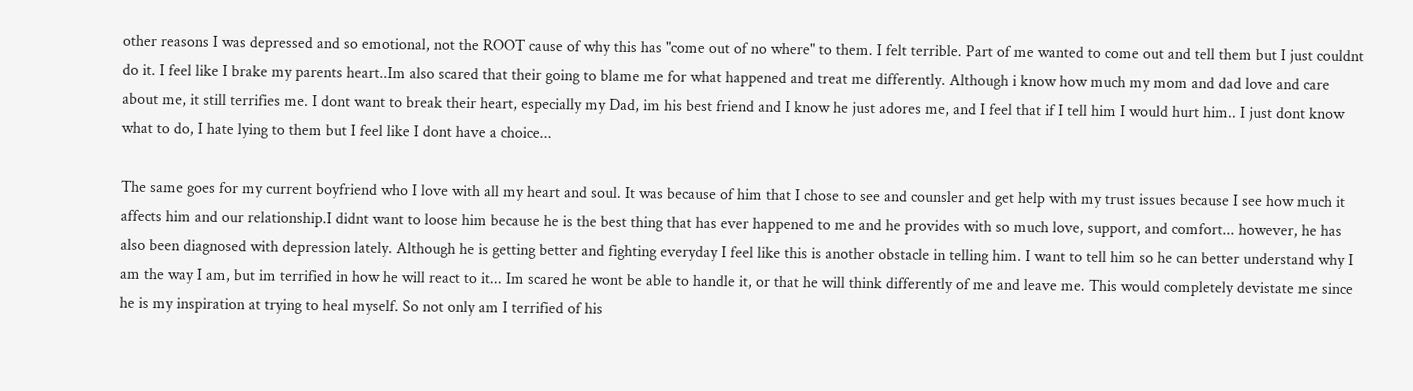other reasons I was depressed and so emotional, not the ROOT cause of why this has "come out of no where" to them. I felt terrible. Part of me wanted to come out and tell them but I just couldnt do it. I feel like I brake my parents heart..Im also scared that their going to blame me for what happened and treat me differently. Although i know how much my mom and dad love and care about me, it still terrifies me. I dont want to break their heart, especially my Dad, im his best friend and I know he just adores me, and I feel that if I tell him I would hurt him.. I just dont know what to do, I hate lying to them but I feel like I dont have a choice...

The same goes for my current boyfriend who I love with all my heart and soul. It was because of him that I chose to see and counsler and get help with my trust issues because I see how much it affects him and our relationship.I didnt want to loose him because he is the best thing that has ever happened to me and he provides with so much love, support, and comfort... however, he has also been diagnosed with depression lately. Although he is getting better and fighting everyday I feel like this is another obstacle in telling him. I want to tell him so he can better understand why I am the way I am, but im terrified in how he will react to it... Im scared he wont be able to handle it, or that he will think differently of me and leave me. This would completely devistate me since he is my inspiration at trying to heal myself. So not only am I terrified of his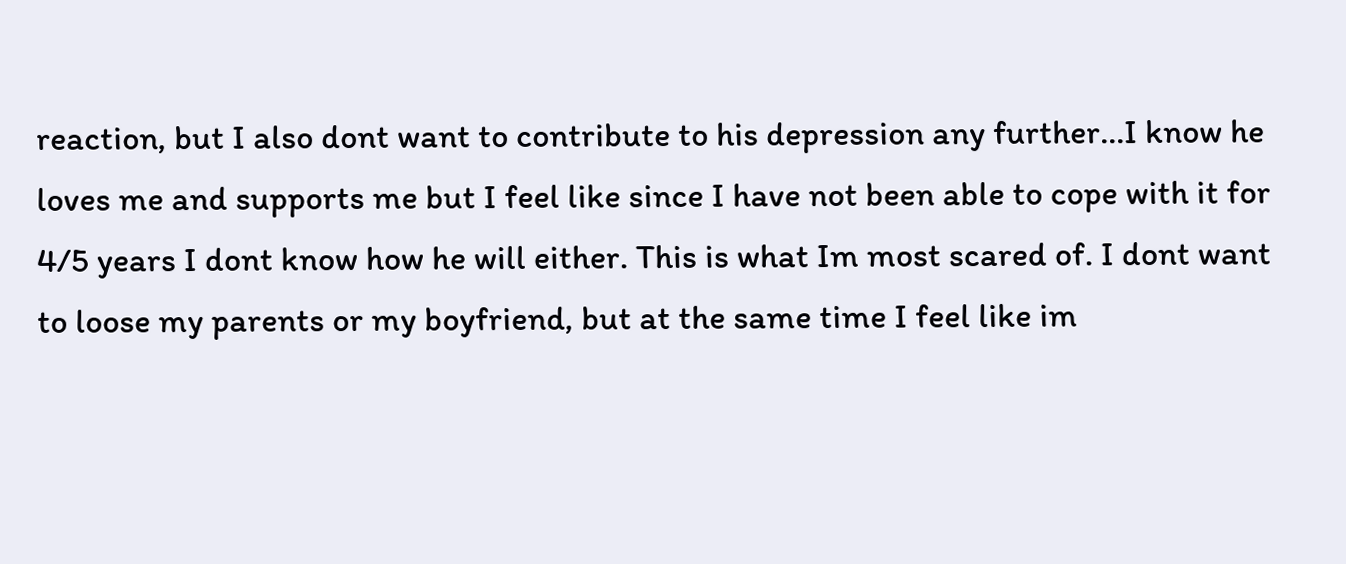reaction, but I also dont want to contribute to his depression any further...I know he loves me and supports me but I feel like since I have not been able to cope with it for 4/5 years I dont know how he will either. This is what Im most scared of. I dont want to loose my parents or my boyfriend, but at the same time I feel like im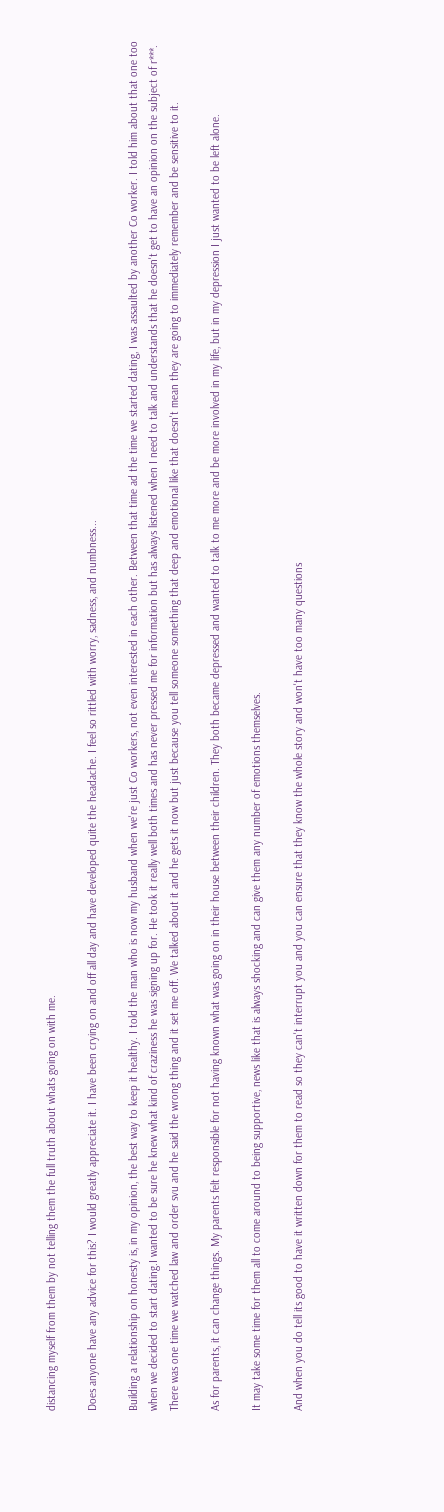distancing myself from them by not telling them the full truth about whats going on with me.

Does anyone have any advice for this? I would greatly appreciate it. I have been crying on and off all day and have developed quite the headache. I feel so rittled with worry, sadness, and numbness...

Building a relationship on honesty is, in my opinion, the best way to keep it healthy. I told the man who is now my husband when we're just Co workers, not even interested in each other. Between that time ad the time we started dating, I was assaulted by another Co worker. I told him about that one too when we decided to start dating.I wanted to be sure he knew what kind of craziness he was signing up for. He took it really well both times and has never pressed me for information but has always listened when I need to talk and understands that he doesn't get to have an opinion on the subject of r***. There was one time we watched law and order svu and he said the wrong thing and it set me off. We talked about it and he gets it now but just because you tell someone something that deep and emotional like that doesn't mean they are going to immediately remember and be sensitive to it.

As for parents, it can change things. My parents felt responsible for not having known what was going on in their house between their children. They both became depressed and wanted to talk to me more and be more involved in my life, but in my depression I just wanted to be left alone.

It may take some time for them all to come around to being supportive, news like that is always shocking and can give them any number of emotions themselves.

And when you do tell its good to have it written down for them to read so they can't interrupt you and you can ensure that they know the whole story and won't have too many questions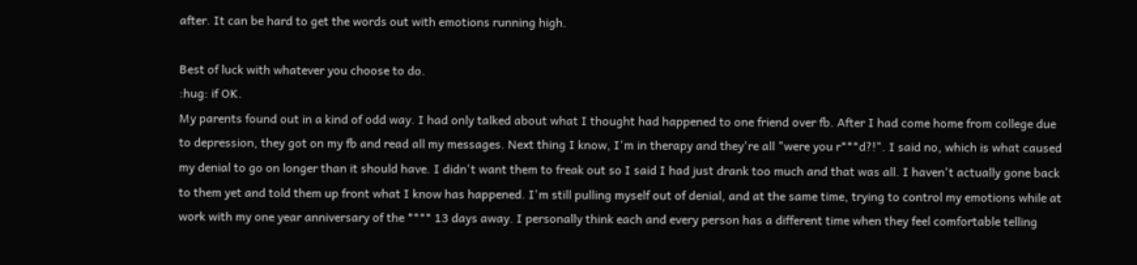after. It can be hard to get the words out with emotions running high.

Best of luck with whatever you choose to do.
:hug: if OK.
My parents found out in a kind of odd way. I had only talked about what I thought had happened to one friend over fb. After I had come home from college due to depression, they got on my fb and read all my messages. Next thing I know, I'm in therapy and they're all "were you r***d?!". I said no, which is what caused my denial to go on longer than it should have. I didn't want them to freak out so I said I had just drank too much and that was all. I haven't actually gone back to them yet and told them up front what I know has happened. I'm still pulling myself out of denial, and at the same time, trying to control my emotions while at work with my one year anniversary of the **** 13 days away. I personally think each and every person has a different time when they feel comfortable telling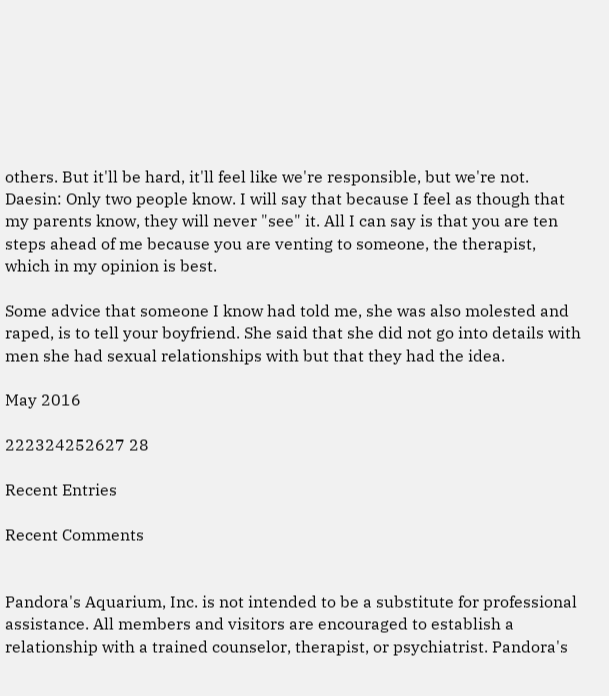others. But it'll be hard, it'll feel like we're responsible, but we're not.
Daesin: Only two people know. I will say that because I feel as though that my parents know, they will never "see" it. All I can say is that you are ten steps ahead of me because you are venting to someone, the therapist, which in my opinion is best.

Some advice that someone I know had told me, she was also molested and raped, is to tell your boyfriend. She said that she did not go into details with men she had sexual relationships with but that they had the idea.

May 2016

222324252627 28

Recent Entries

Recent Comments


Pandora's Aquarium, Inc. is not intended to be a substitute for professional assistance. All members and visitors are encouraged to establish a relationship with a trained counselor, therapist, or psychiatrist. Pandora's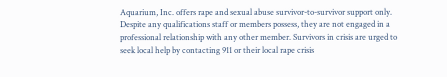Aquarium, Inc. offers rape and sexual abuse survivor-to-survivor support only. Despite any qualifications staff or members possess, they are not engaged in a professional relationship with any other member. Survivors in crisis are urged to seek local help by contacting 911 or their local rape crisis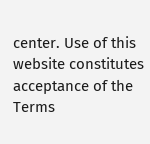center. Use of this website constitutes acceptance of the Terms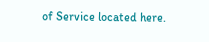of Service located here.